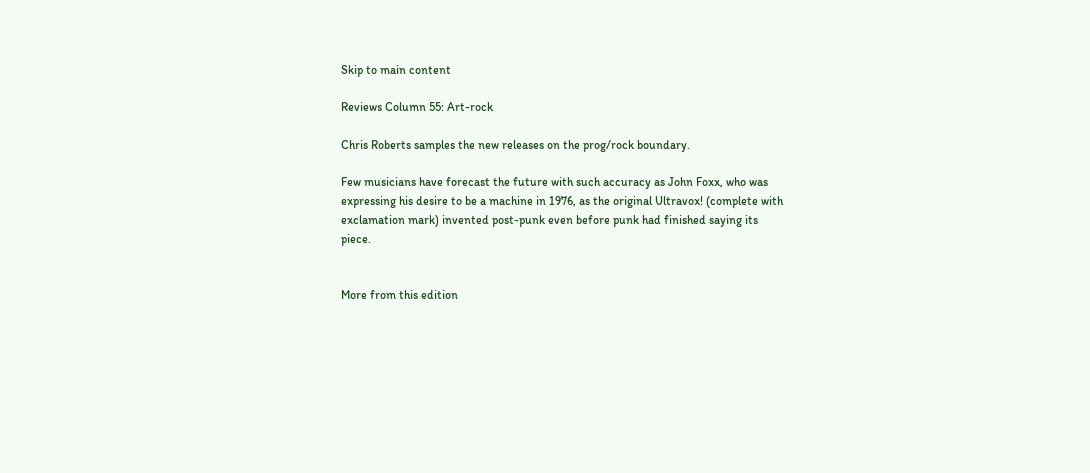Skip to main content

Reviews Column 55: Art-rock

Chris Roberts samples the new releases on the prog/rock boundary.

Few musicians have forecast the future with such accuracy as John Foxx, who was expressing his desire to be a machine in 1976, as the original Ultravox! (complete with exclamation mark) invented post-punk even before punk had finished saying its piece.


More from this edition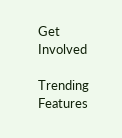Get Involved

Trending Features